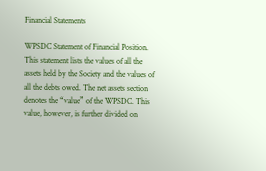Financial Statements

WPSDC Statement of Financial Position.  This statement lists the values of all the assets held by the Society and the values of all the debts owed. The net assets section denotes the “value” of the WPSDC. This value, however, is further divided on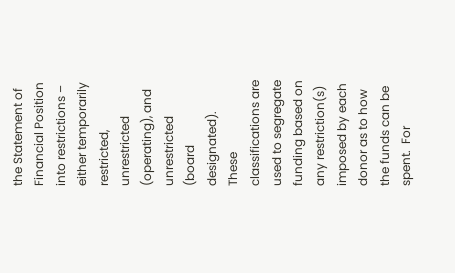the Statement of Financial Position into restrictions – either temporarily restricted, unrestricted (operating), and unrestricted (board designated).  These classifications are used to segregate funding based on any restriction(s) imposed by each donor as to how the funds can be spent.  For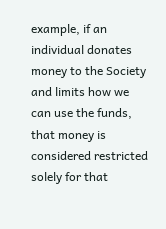example, if an individual donates money to the Society and limits how we can use the funds, that money is considered restricted solely for that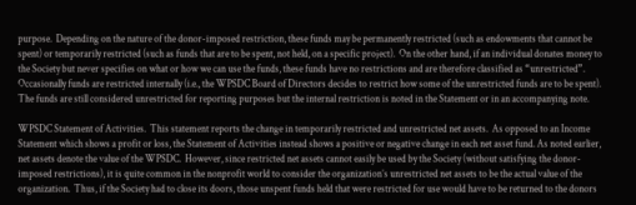purpose.  Depending on the nature of the donor-imposed restriction, these funds may be permanently restricted (such as endowments that cannot be spent) or temporarily restricted (such as funds that are to be spent, not held, on a specific project).  On the other hand, if an individual donates money to the Society but never specifies on what or how we can use the funds, these funds have no restrictions and are therefore classified as “unrestricted”.  Occasionally funds are restricted internally (i.e., the WPSDC Board of Directors decides to restrict how some of the unrestricted funds are to be spent).  The funds are still considered unrestricted for reporting purposes but the internal restriction is noted in the Statement or in an accompanying note.

WPSDC Statement of Activities.  This statement reports the change in temporarily restricted and unrestricted net assets.  As opposed to an Income Statement which shows a profit or loss, the Statement of Activities instead shows a positive or negative change in each net asset fund. As noted earlier, net assets denote the value of the WPSDC.  However, since restricted net assets cannot easily be used by the Society (without satisfying the donor-imposed restrictions), it is quite common in the nonprofit world to consider the organization’s unrestricted net assets to be the actual value of the organization.  Thus, if the Society had to close its doors, those unspent funds held that were restricted for use would have to be returned to the donors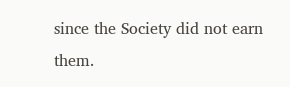since the Society did not earn them.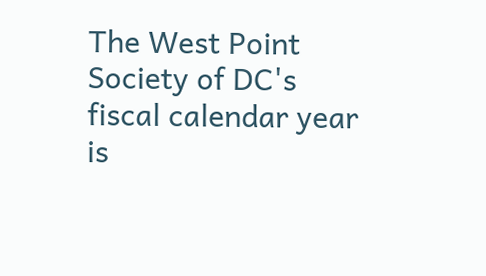The West Point Society of DC's fiscal calendar year is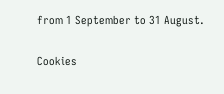from 1 September to 31 August.

Cookies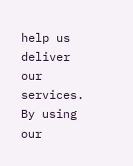help us deliver our services. By using our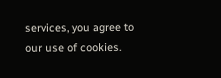services, you agree to our use of cookies.